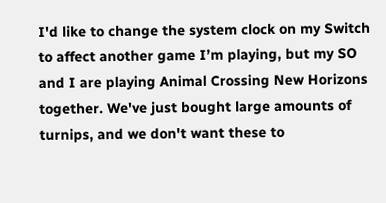I'd like to change the system clock on my Switch to affect another game I’m playing, but my SO and I are playing Animal Crossing New Horizons together. We've just bought large amounts of turnips, and we don't want these to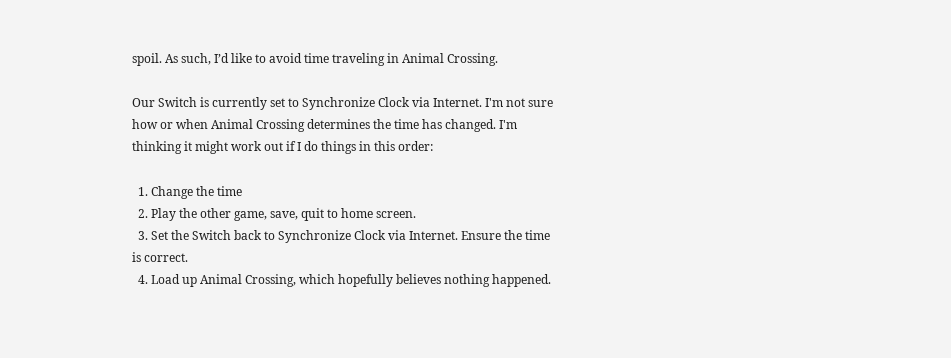spoil. As such, I’d like to avoid time traveling in Animal Crossing.

Our Switch is currently set to Synchronize Clock via Internet. I'm not sure how or when Animal Crossing determines the time has changed. I'm thinking it might work out if I do things in this order:

  1. Change the time
  2. Play the other game, save, quit to home screen.
  3. Set the Switch back to Synchronize Clock via Internet. Ensure the time is correct.
  4. Load up Animal Crossing, which hopefully believes nothing happened.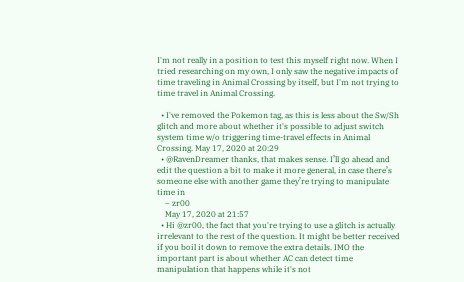I'm not really in a position to test this myself right now. When I tried researching on my own, I only saw the negative impacts of time traveling in Animal Crossing by itself, but I'm not trying to time travel in Animal Crossing.

  • I've removed the Pokemon tag, as this is less about the Sw/Sh glitch and more about whether it's possible to adjust switch system time w/o triggering time-travel effects in Animal Crossing. May 17, 2020 at 20:29
  • @RavenDreamer thanks, that makes sense. I’ll go ahead and edit the question a bit to make it more general, in case there’s someone else with another game they’re trying to manipulate time in
    – zr00
    May 17, 2020 at 21:57
  • Hi @zr00, the fact that you're trying to use a glitch is actually irrelevant to the rest of the question. It might be better received if you boil it down to remove the extra details. IMO the important part is about whether AC can detect time manipulation that happens while it's not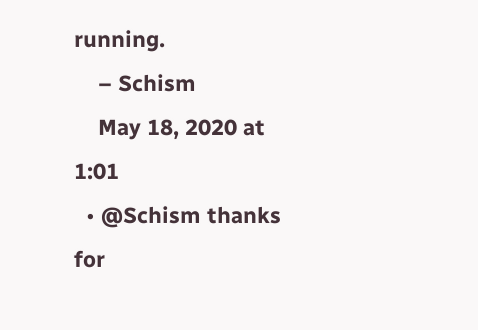running.
    – Schism
    May 18, 2020 at 1:01
  • @Schism thanks for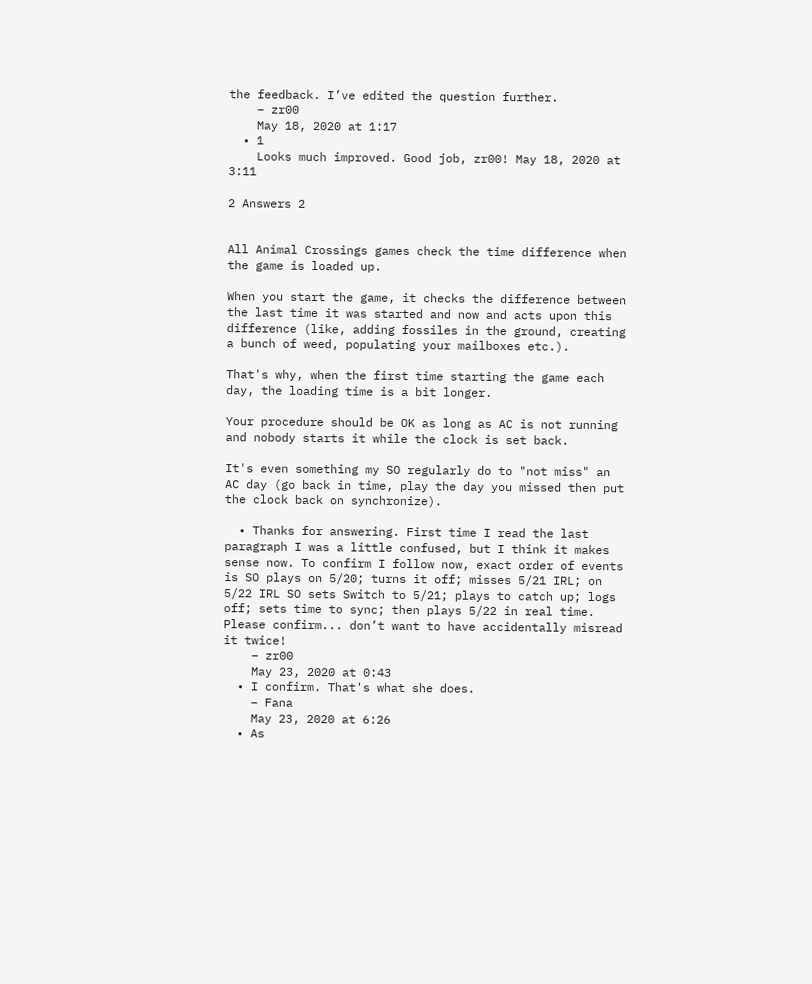the feedback. I’ve edited the question further.
    – zr00
    May 18, 2020 at 1:17
  • 1
    Looks much improved. Good job, zr00! May 18, 2020 at 3:11

2 Answers 2


All Animal Crossings games check the time difference when the game is loaded up.

When you start the game, it checks the difference between the last time it was started and now and acts upon this difference (like, adding fossiles in the ground, creating a bunch of weed, populating your mailboxes etc.).

That's why, when the first time starting the game each day, the loading time is a bit longer.

Your procedure should be OK as long as AC is not running and nobody starts it while the clock is set back.

It's even something my SO regularly do to "not miss" an AC day (go back in time, play the day you missed then put the clock back on synchronize).

  • Thanks for answering. First time I read the last paragraph I was a little confused, but I think it makes sense now. To confirm I follow now, exact order of events is SO plays on 5/20; turns it off; misses 5/21 IRL; on 5/22 IRL SO sets Switch to 5/21; plays to catch up; logs off; sets time to sync; then plays 5/22 in real time. Please confirm... don’t want to have accidentally misread it twice!
    – zr00
    May 23, 2020 at 0:43
  • I confirm. That's what she does.
    – Fana
    May 23, 2020 at 6:26
  • As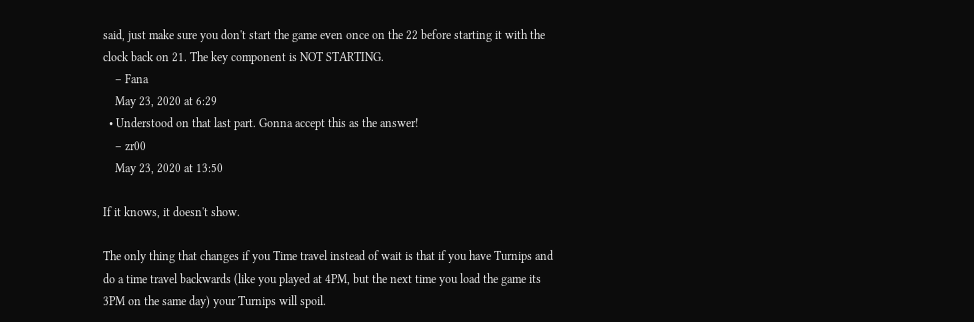said, just make sure you don't start the game even once on the 22 before starting it with the clock back on 21. The key component is NOT STARTING.
    – Fana
    May 23, 2020 at 6:29
  • Understood on that last part. Gonna accept this as the answer!
    – zr00
    May 23, 2020 at 13:50

If it knows, it doesn't show.

The only thing that changes if you Time travel instead of wait is that if you have Turnips and do a time travel backwards (like you played at 4PM, but the next time you load the game its 3PM on the same day) your Turnips will spoil.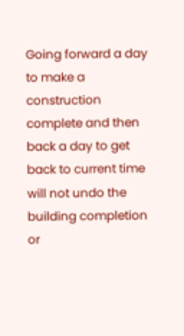Going forward a day to make a construction complete and then back a day to get back to current time will not undo the building completion or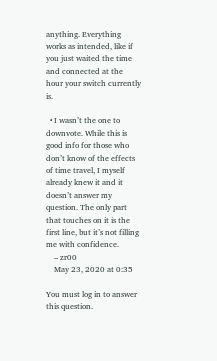anything. Everything works as intended, like if you just waited the time and connected at the hour your switch currently is.

  • I wasn’t the one to downvote. While this is good info for those who don’t know of the effects of time travel, I myself already knew it and it doesn’t answer my question. The only part that touches on it is the first line, but it’s not filling me with confidence.
    – zr00
    May 23, 2020 at 0:35

You must log in to answer this question.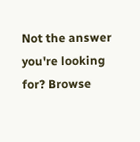Not the answer you're looking for? Browse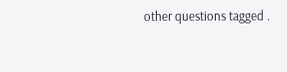other questions tagged .